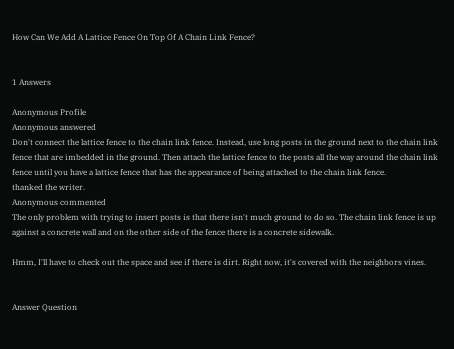How Can We Add A Lattice Fence On Top Of A Chain Link Fence?


1 Answers

Anonymous Profile
Anonymous answered
Don't connect the lattice fence to the chain link fence. Instead, use long posts in the ground next to the chain link fence that are imbedded in the ground. Then attach the lattice fence to the posts all the way around the chain link fence until you have a lattice fence that has the appearance of being attached to the chain link fence.
thanked the writer.
Anonymous commented
The only problem with trying to insert posts is that there isn't much ground to do so. The chain link fence is up against a concrete wall and on the other side of the fence there is a concrete sidewalk.

Hmm, I'll have to check out the space and see if there is dirt. Right now, it's covered with the neighbors vines.


Answer Question